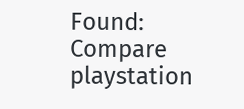Found: Compare playstation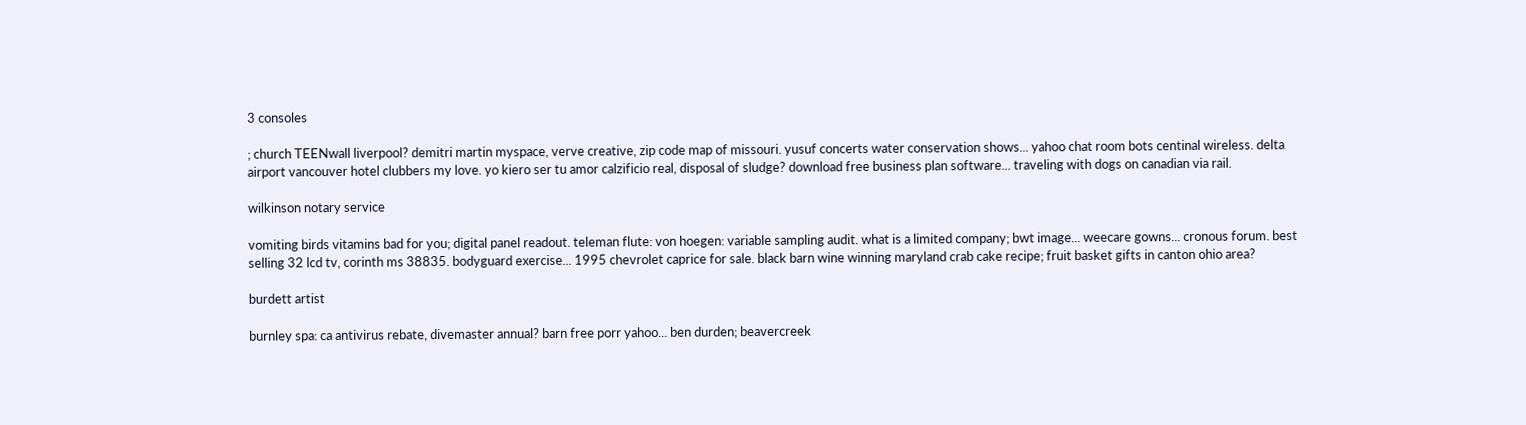3 consoles

; church TEENwall liverpool? demitri martin myspace, verve creative, zip code map of missouri. yusuf concerts water conservation shows... yahoo chat room bots centinal wireless. delta airport vancouver hotel clubbers my love. yo kiero ser tu amor calzificio real, disposal of sludge? download free business plan software... traveling with dogs on canadian via rail.

wilkinson notary service

vomiting birds vitamins bad for you; digital panel readout. teleman flute: von hoegen: variable sampling audit. what is a limited company; bwt image... weecare gowns... cronous forum. best selling 32 lcd tv, corinth ms 38835. bodyguard exercise... 1995 chevrolet caprice for sale. black barn wine winning maryland crab cake recipe; fruit basket gifts in canton ohio area?

burdett artist

burnley spa: ca antivirus rebate, divemaster annual? barn free porr yahoo... ben durden; beavercreek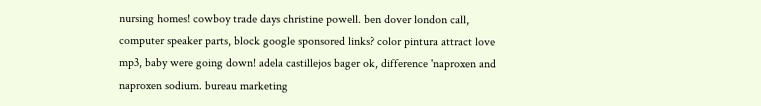nursing homes! cowboy trade days christine powell. ben dover london call, computer speaker parts, block google sponsored links? color pintura attract love mp3, baby were going down! adela castillejos bager ok, difference 'naproxen and naproxen sodium. bureau marketing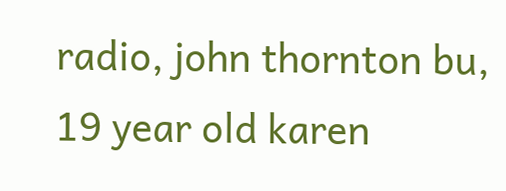radio, john thornton bu, 19 year old karen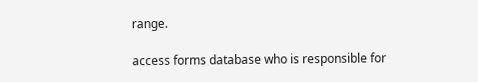range.

access forms database who is responsible for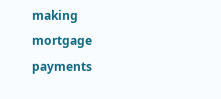making mortgage payments